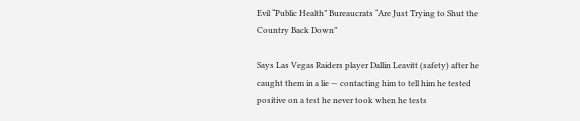Evil “Public Health” Bureaucrats “Are Just Trying to Shut the Country Back Down”

Says Las Vegas Raiders player Dallin Leavitt (safety) after he caught them in a lie — contacting him to tell him he tested positive on a test he never took when he tests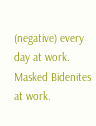(negative) every day at work.  Masked Bidenites at work.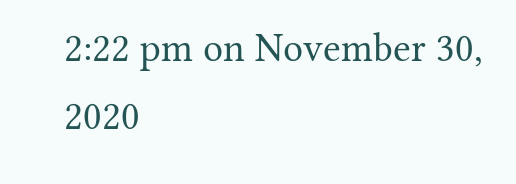2:22 pm on November 30, 2020